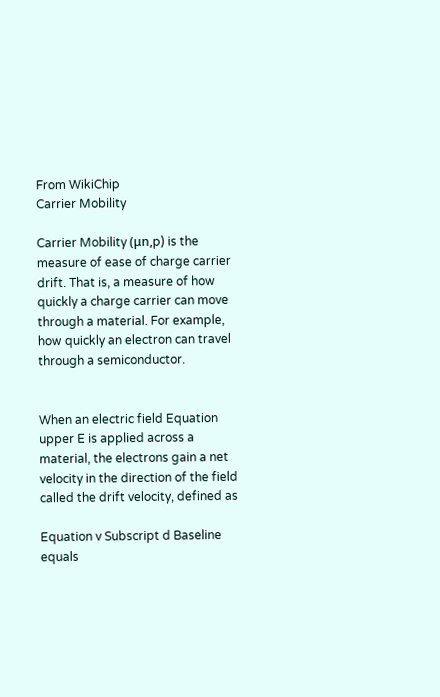From WikiChip
Carrier Mobility

Carrier Mobility (μn,p) is the measure of ease of charge carrier drift. That is, a measure of how quickly a charge carrier can move through a material. For example, how quickly an electron can travel through a semiconductor.


When an electric field Equation upper E is applied across a material, the electrons gain a net velocity in the direction of the field called the drift velocity, defined as

Equation v Subscript d Baseline equals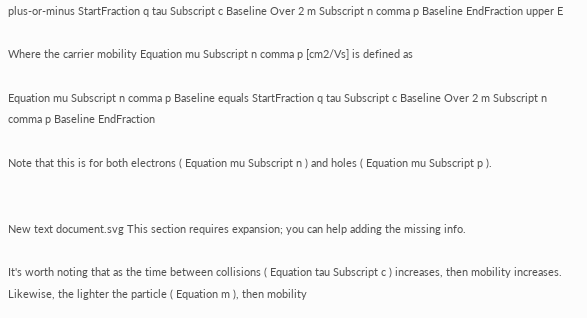plus-or-minus StartFraction q tau Subscript c Baseline Over 2 m Subscript n comma p Baseline EndFraction upper E

Where the carrier mobility Equation mu Subscript n comma p [cm2/Vs] is defined as

Equation mu Subscript n comma p Baseline equals StartFraction q tau Subscript c Baseline Over 2 m Subscript n comma p Baseline EndFraction

Note that this is for both electrons ( Equation mu Subscript n ) and holes ( Equation mu Subscript p ).


New text document.svg This section requires expansion; you can help adding the missing info.

It's worth noting that as the time between collisions ( Equation tau Subscript c ) increases, then mobility increases. Likewise, the lighter the particle ( Equation m ), then mobility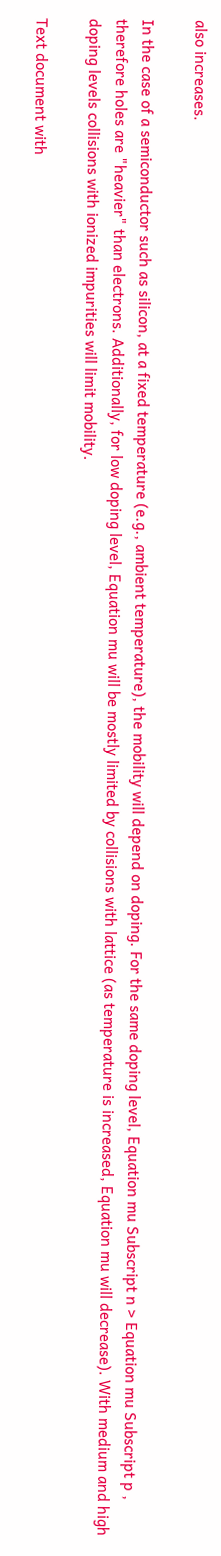also increases.

In the case of a semiconductor such as silicon, at a fixed temperature (e.g., ambient temperature), the mobility will depend on doping. For the same doping level, Equation mu Subscript n > Equation mu Subscript p , therefore holes are "heavier" than electrons. Additionally, for low doping level, Equation mu will be mostly limited by collisions with lattice (as temperature is increased, Equation mu will decrease). With medium and high doping levels collisions with ionized impurities will limit mobility.

Text document with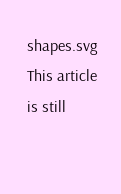shapes.svg This article is still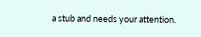a stub and needs your attention.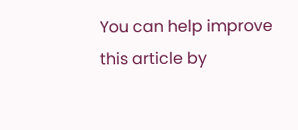You can help improve this article by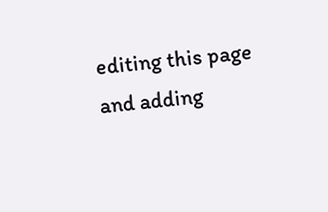editing this page and adding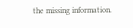the missing information.